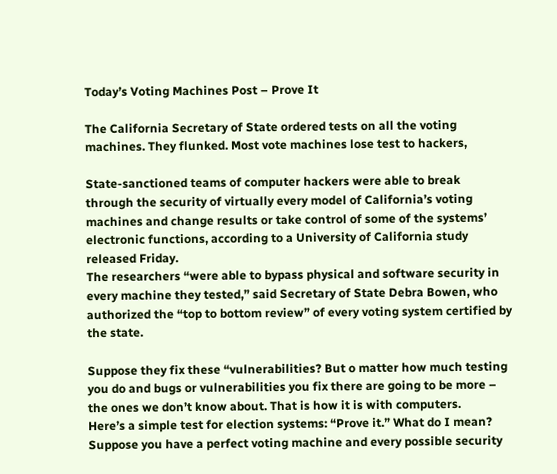Today’s Voting Machines Post – Prove It

The California Secretary of State ordered tests on all the voting machines. They flunked. Most vote machines lose test to hackers,

State-sanctioned teams of computer hackers were able to break through the security of virtually every model of California’s voting machines and change results or take control of some of the systems’ electronic functions, according to a University of California study released Friday.
The researchers “were able to bypass physical and software security in every machine they tested,” said Secretary of State Debra Bowen, who authorized the “top to bottom review” of every voting system certified by the state.

Suppose they fix these “vulnerabilities? But o matter how much testing you do and bugs or vulnerabilities you fix there are going to be more – the ones we don’t know about. That is how it is with computers.
Here’s a simple test for election systems: “Prove it.” What do I mean? Suppose you have a perfect voting machine and every possible security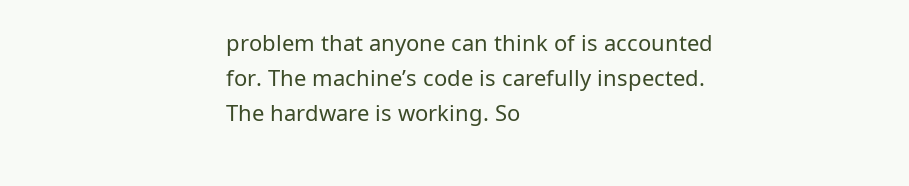problem that anyone can think of is accounted for. The machine’s code is carefully inspected. The hardware is working. So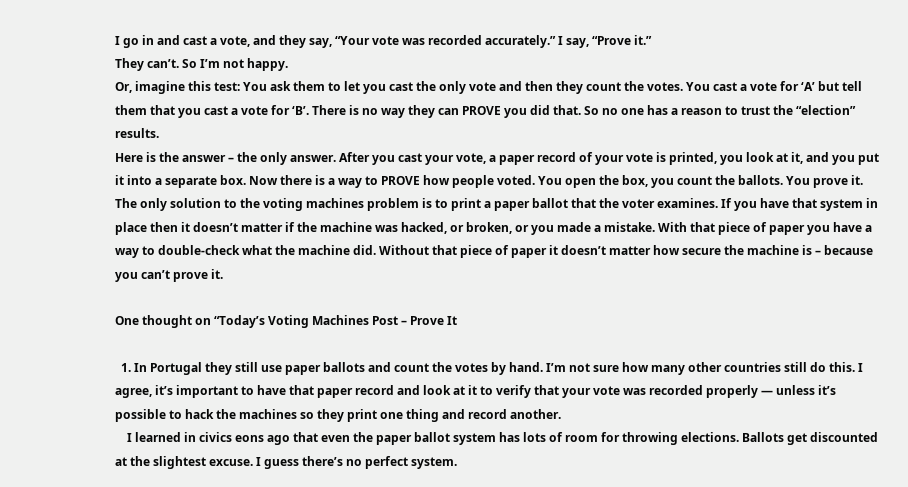I go in and cast a vote, and they say, “Your vote was recorded accurately.” I say, “Prove it.”
They can’t. So I’m not happy.
Or, imagine this test: You ask them to let you cast the only vote and then they count the votes. You cast a vote for ‘A’ but tell them that you cast a vote for ‘B’. There is no way they can PROVE you did that. So no one has a reason to trust the “election” results.
Here is the answer – the only answer. After you cast your vote, a paper record of your vote is printed, you look at it, and you put it into a separate box. Now there is a way to PROVE how people voted. You open the box, you count the ballots. You prove it.
The only solution to the voting machines problem is to print a paper ballot that the voter examines. If you have that system in place then it doesn’t matter if the machine was hacked, or broken, or you made a mistake. With that piece of paper you have a way to double-check what the machine did. Without that piece of paper it doesn’t matter how secure the machine is – because you can’t prove it.

One thought on “Today’s Voting Machines Post – Prove It

  1. In Portugal they still use paper ballots and count the votes by hand. I’m not sure how many other countries still do this. I agree, it’s important to have that paper record and look at it to verify that your vote was recorded properly — unless it’s possible to hack the machines so they print one thing and record another.
    I learned in civics eons ago that even the paper ballot system has lots of room for throwing elections. Ballots get discounted at the slightest excuse. I guess there’s no perfect system.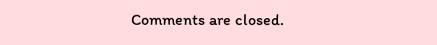Comments are closed.